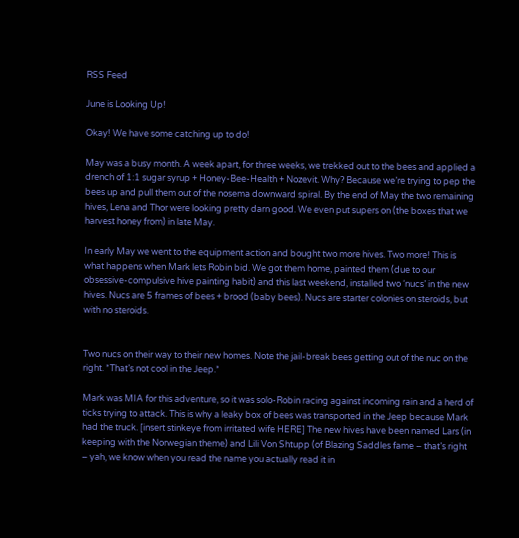RSS Feed

June is Looking Up!

Okay! We have some catching up to do!

May was a busy month. A week apart, for three weeks, we trekked out to the bees and applied a drench of 1:1 sugar syrup + Honey-Bee-Health + Nozevit. Why? Because we’re trying to pep the bees up and pull them out of the nosema downward spiral. By the end of May the two remaining hives, Lena and Thor were looking pretty darn good. We even put supers on (the boxes that we harvest honey from) in late May.

In early May we went to the equipment action and bought two more hives. Two more! This is what happens when Mark lets Robin bid. We got them home, painted them (due to our obsessive-compulsive hive painting habit) and this last weekend, installed two ‘nucs’ in the new hives. Nucs are 5 frames of bees + brood (baby bees). Nucs are starter colonies on steroids, but with no steroids.


Two nucs on their way to their new homes. Note the jail-break bees getting out of the nuc on the right. *That’s not cool in the Jeep.*

Mark was MIA for this adventure, so it was solo-Robin racing against incoming rain and a herd of ticks trying to attack. This is why a leaky box of bees was transported in the Jeep because Mark had the truck. [insert stinkeye from irritated wife HERE] The new hives have been named Lars (in keeping with the Norwegian theme) and Lili Von Shtupp (of Blazing Saddles fame – that’s right – yah, we know when you read the name you actually read it in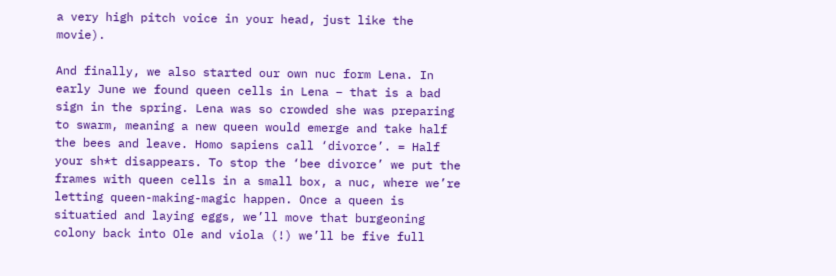a very high pitch voice in your head, just like the movie).

And finally, we also started our own nuc form Lena. In early June we found queen cells in Lena – that is a bad sign in the spring. Lena was so crowded she was preparing to swarm, meaning a new queen would emerge and take half the bees and leave. Homo sapiens call ‘divorce’. = Half your sh*t disappears. To stop the ‘bee divorce’ we put the frames with queen cells in a small box, a nuc, where we’re letting queen-making-magic happen. Once a queen is situatied and laying eggs, we’ll move that burgeoning colony back into Ole and viola (!) we’ll be five full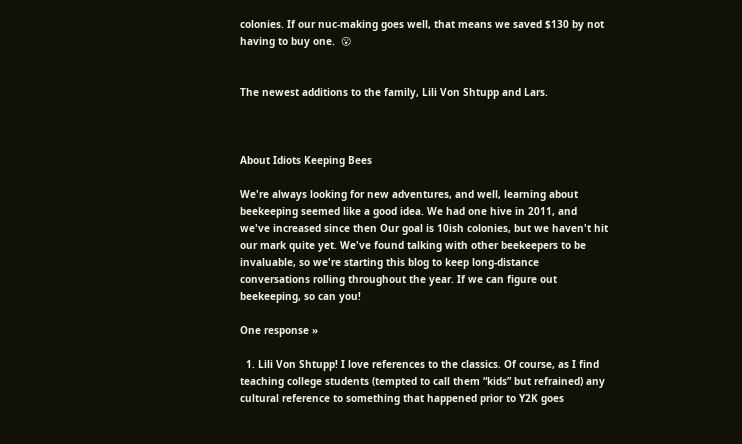colonies. If our nuc-making goes well, that means we saved $130 by not having to buy one.  😮


The newest additions to the family, Lili Von Shtupp and Lars.



About Idiots Keeping Bees

We're always looking for new adventures, and well, learning about beekeeping seemed like a good idea. We had one hive in 2011, and we've increased since then Our goal is 10ish colonies, but we haven't hit our mark quite yet. We've found talking with other beekeepers to be invaluable, so we're starting this blog to keep long-distance conversations rolling throughout the year. If we can figure out beekeeping, so can you!

One response »

  1. Lili Von Shtupp! I love references to the classics. Of course, as I find teaching college students (tempted to call them “kids” but refrained) any cultural reference to something that happened prior to Y2K goes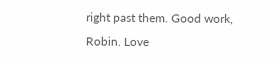right past them. Good work, Robin. Love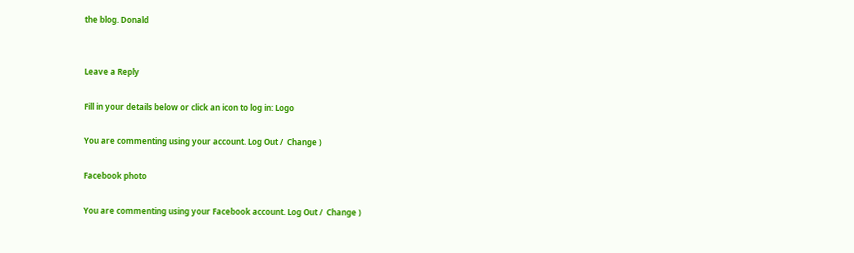the blog. Donald


Leave a Reply

Fill in your details below or click an icon to log in: Logo

You are commenting using your account. Log Out /  Change )

Facebook photo

You are commenting using your Facebook account. Log Out /  Change )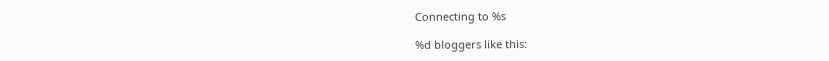Connecting to %s

%d bloggers like this: